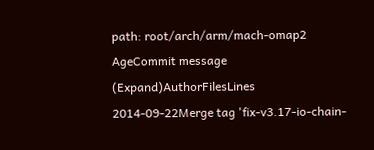path: root/arch/arm/mach-omap2
AgeCommit message (Expand)AuthorFilesLines
2014-09-22Merge tag 'fix-v3.17-io-chain-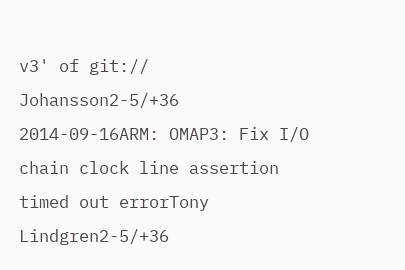v3' of git:// Johansson2-5/+36
2014-09-16ARM: OMAP3: Fix I/O chain clock line assertion timed out errorTony Lindgren2-5/+36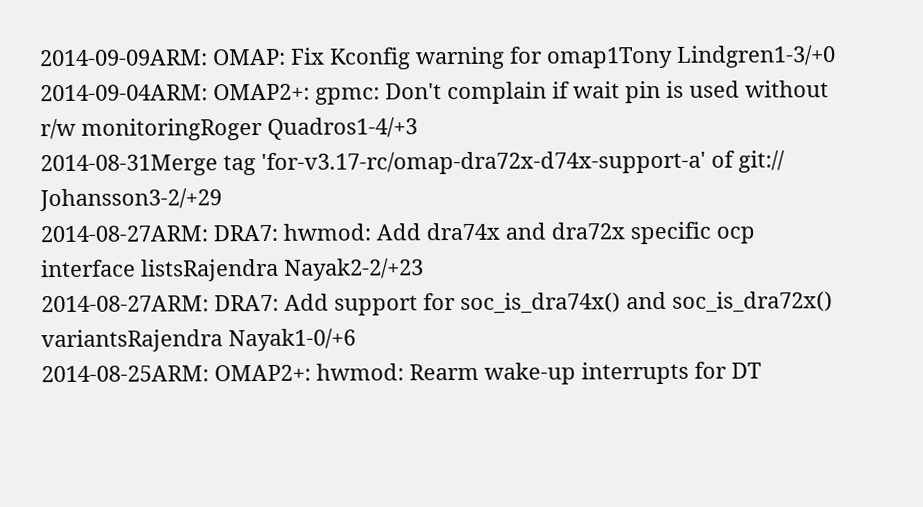2014-09-09ARM: OMAP: Fix Kconfig warning for omap1Tony Lindgren1-3/+0
2014-09-04ARM: OMAP2+: gpmc: Don't complain if wait pin is used without r/w monitoringRoger Quadros1-4/+3
2014-08-31Merge tag 'for-v3.17-rc/omap-dra72x-d74x-support-a' of git:// Johansson3-2/+29
2014-08-27ARM: DRA7: hwmod: Add dra74x and dra72x specific ocp interface listsRajendra Nayak2-2/+23
2014-08-27ARM: DRA7: Add support for soc_is_dra74x() and soc_is_dra72x() variantsRajendra Nayak1-0/+6
2014-08-25ARM: OMAP2+: hwmod: Rearm wake-up interrupts for DT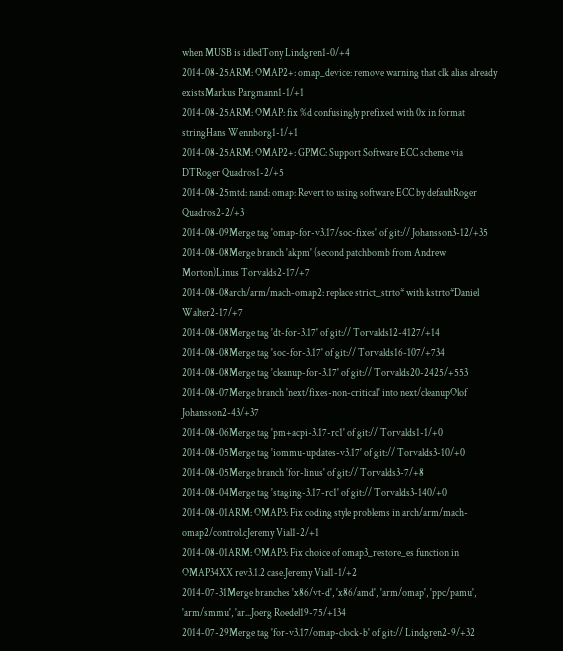when MUSB is idledTony Lindgren1-0/+4
2014-08-25ARM: OMAP2+: omap_device: remove warning that clk alias already existsMarkus Pargmann1-1/+1
2014-08-25ARM: OMAP: fix %d confusingly prefixed with 0x in format stringHans Wennborg1-1/+1
2014-08-25ARM: OMAP2+: GPMC: Support Software ECC scheme via DTRoger Quadros1-2/+5
2014-08-25mtd: nand: omap: Revert to using software ECC by defaultRoger Quadros2-2/+3
2014-08-09Merge tag 'omap-for-v3.17/soc-fixes' of git:// Johansson3-12/+35
2014-08-08Merge branch 'akpm' (second patchbomb from Andrew Morton)Linus Torvalds2-17/+7
2014-08-08arch/arm/mach-omap2: replace strict_strto* with kstrto*Daniel Walter2-17/+7
2014-08-08Merge tag 'dt-for-3.17' of git:// Torvalds12-4127/+14
2014-08-08Merge tag 'soc-for-3.17' of git:// Torvalds16-107/+734
2014-08-08Merge tag 'cleanup-for-3.17' of git:// Torvalds20-2425/+553
2014-08-07Merge branch 'next/fixes-non-critical' into next/cleanupOlof Johansson2-43/+37
2014-08-06Merge tag 'pm+acpi-3.17-rc1' of git:// Torvalds1-1/+0
2014-08-05Merge tag 'iommu-updates-v3.17' of git:// Torvalds3-10/+0
2014-08-05Merge branch 'for-linus' of git:// Torvalds3-7/+8
2014-08-04Merge tag 'staging-3.17-rc1' of git:// Torvalds3-140/+0
2014-08-01ARM: OMAP3: Fix coding style problems in arch/arm/mach-omap2/control.cJeremy Vial1-2/+1
2014-08-01ARM: OMAP3: Fix choice of omap3_restore_es function in OMAP34XX rev3.1.2 case.Jeremy Vial1-1/+2
2014-07-31Merge branches 'x86/vt-d', 'x86/amd', 'arm/omap', 'ppc/pamu', 'arm/smmu', 'ar...Joerg Roedel19-75/+134
2014-07-29Merge tag 'for-v3.17/omap-clock-b' of git:// Lindgren2-9/+32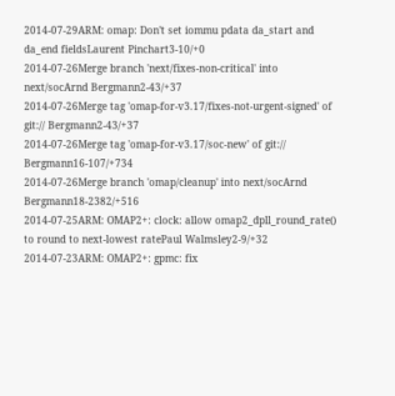2014-07-29ARM: omap: Don't set iommu pdata da_start and da_end fieldsLaurent Pinchart3-10/+0
2014-07-26Merge branch 'next/fixes-non-critical' into next/socArnd Bergmann2-43/+37
2014-07-26Merge tag 'omap-for-v3.17/fixes-not-urgent-signed' of git:// Bergmann2-43/+37
2014-07-26Merge tag 'omap-for-v3.17/soc-new' of git:// Bergmann16-107/+734
2014-07-26Merge branch 'omap/cleanup' into next/socArnd Bergmann18-2382/+516
2014-07-25ARM: OMAP2+: clock: allow omap2_dpll_round_rate() to round to next-lowest ratePaul Walmsley2-9/+32
2014-07-23ARM: OMAP2+: gpmc: fix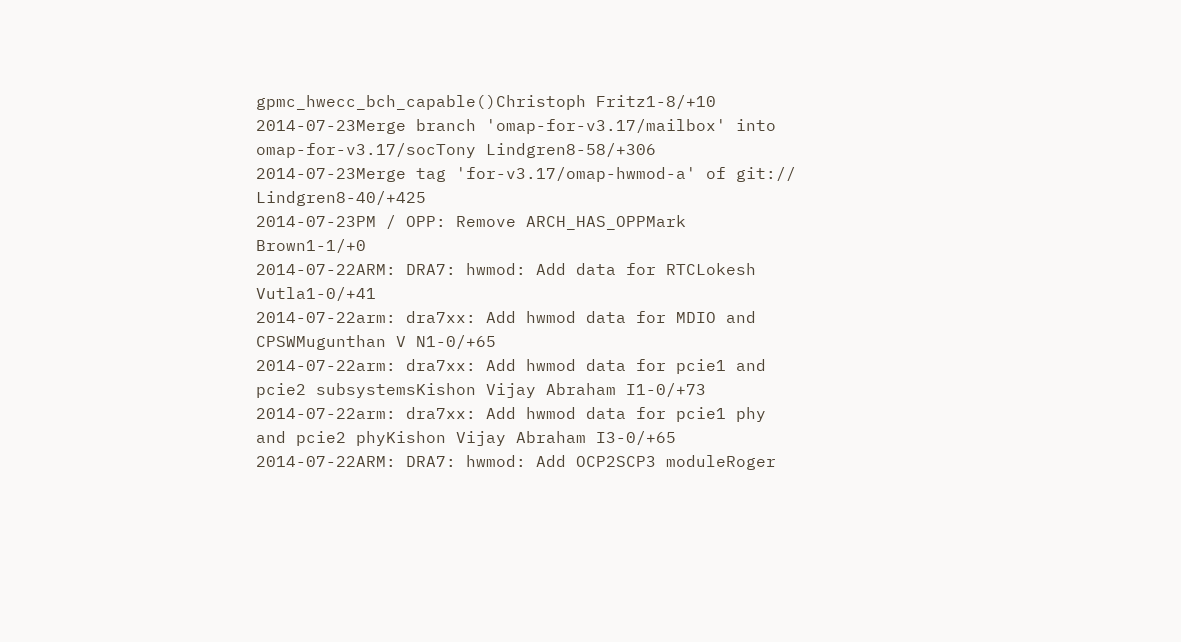gpmc_hwecc_bch_capable()Christoph Fritz1-8/+10
2014-07-23Merge branch 'omap-for-v3.17/mailbox' into omap-for-v3.17/socTony Lindgren8-58/+306
2014-07-23Merge tag 'for-v3.17/omap-hwmod-a' of git:// Lindgren8-40/+425
2014-07-23PM / OPP: Remove ARCH_HAS_OPPMark Brown1-1/+0
2014-07-22ARM: DRA7: hwmod: Add data for RTCLokesh Vutla1-0/+41
2014-07-22arm: dra7xx: Add hwmod data for MDIO and CPSWMugunthan V N1-0/+65
2014-07-22arm: dra7xx: Add hwmod data for pcie1 and pcie2 subsystemsKishon Vijay Abraham I1-0/+73
2014-07-22arm: dra7xx: Add hwmod data for pcie1 phy and pcie2 phyKishon Vijay Abraham I3-0/+65
2014-07-22ARM: DRA7: hwmod: Add OCP2SCP3 moduleRoger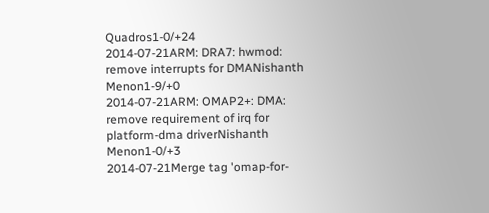Quadros1-0/+24
2014-07-21ARM: DRA7: hwmod: remove interrupts for DMANishanth Menon1-9/+0
2014-07-21ARM: OMAP2+: DMA: remove requirement of irq for platform-dma driverNishanth Menon1-0/+3
2014-07-21Merge tag 'omap-for-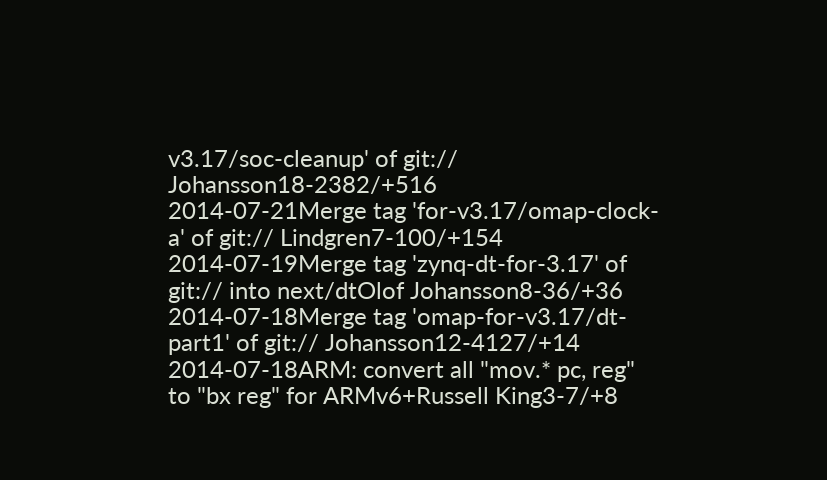v3.17/soc-cleanup' of git:// Johansson18-2382/+516
2014-07-21Merge tag 'for-v3.17/omap-clock-a' of git:// Lindgren7-100/+154
2014-07-19Merge tag 'zynq-dt-for-3.17' of git:// into next/dtOlof Johansson8-36/+36
2014-07-18Merge tag 'omap-for-v3.17/dt-part1' of git:// Johansson12-4127/+14
2014-07-18ARM: convert all "mov.* pc, reg" to "bx reg" for ARMv6+Russell King3-7/+8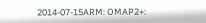2014-07-15ARM: OMAP2+: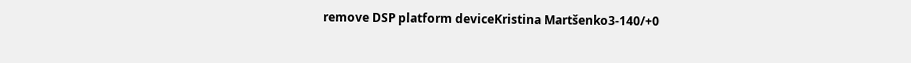remove DSP platform deviceKristina Martšenko3-140/+0